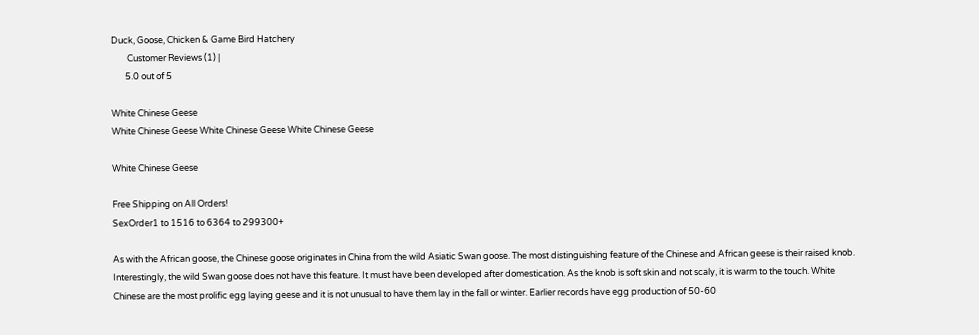Duck, Goose, Chicken & Game Bird Hatchery
        Customer Reviews (1) |
       5.0 out of 5

White Chinese Geese
White Chinese Geese White Chinese Geese White Chinese Geese

White Chinese Geese

Free Shipping on All Orders!
SexOrder1 to 1516 to 6364 to 299300+

As with the African goose, the Chinese goose originates in China from the wild Asiatic Swan goose. The most distinguishing feature of the Chinese and African geese is their raised knob. Interestingly, the wild Swan goose does not have this feature. It must have been developed after domestication. As the knob is soft skin and not scaly, it is warm to the touch. White Chinese are the most prolific egg laying geese and it is not unusual to have them lay in the fall or winter. Earlier records have egg production of 50-60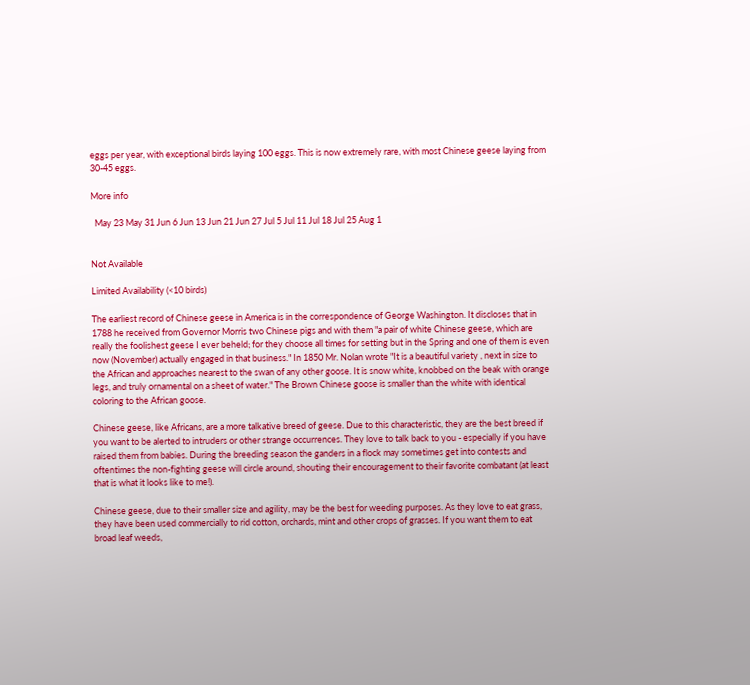eggs per year, with exceptional birds laying 100 eggs. This is now extremely rare, with most Chinese geese laying from 30-45 eggs.

More info

  May 23 May 31 Jun 6 Jun 13 Jun 21 Jun 27 Jul 5 Jul 11 Jul 18 Jul 25 Aug 1


Not Available

Limited Availability (<10 birds)

The earliest record of Chinese geese in America is in the correspondence of George Washington. It discloses that in 1788 he received from Governor Morris two Chinese pigs and with them "a pair of white Chinese geese, which are really the foolishest geese I ever beheld; for they choose all times for setting but in the Spring and one of them is even now (November) actually engaged in that business." In 1850 Mr. Nolan wrote "It is a beautiful variety , next in size to the African and approaches nearest to the swan of any other goose. It is snow white, knobbed on the beak with orange legs, and truly ornamental on a sheet of water." The Brown Chinese goose is smaller than the white with identical coloring to the African goose.

Chinese geese, like Africans, are a more talkative breed of geese. Due to this characteristic, they are the best breed if you want to be alerted to intruders or other strange occurrences. They love to talk back to you - especially if you have raised them from babies. During the breeding season the ganders in a flock may sometimes get into contests and oftentimes the non-fighting geese will circle around, shouting their encouragement to their favorite combatant (at least that is what it looks like to me!).

Chinese geese, due to their smaller size and agility, may be the best for weeding purposes. As they love to eat grass, they have been used commercially to rid cotton, orchards, mint and other crops of grasses. If you want them to eat broad leaf weeds,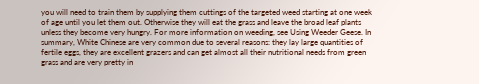you will need to train them by supplying them cuttings of the targeted weed starting at one week of age until you let them out. Otherwise they will eat the grass and leave the broad leaf plants unless they become very hungry. For more information on weeding, see Using Weeder Geese. In summary, White Chinese are very common due to several reasons: they lay large quantities of fertile eggs, they are excellent grazers and can get almost all their nutritional needs from green grass and are very pretty in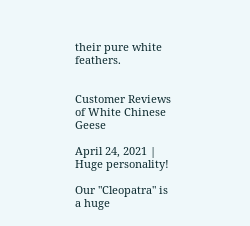their pure white feathers.


Customer Reviews of White Chinese Geese

April 24, 2021 | Huge personality!

Our "Cleopatra" is a huge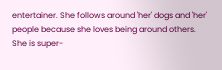entertainer. She follows around 'her' dogs and 'her' people because she loves being around others. She is super-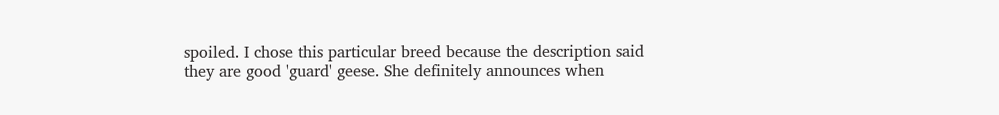spoiled. I chose this particular breed because the description said they are good 'guard' geese. She definitely announces when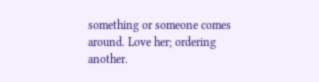something or someone comes around. Love her; ordering another.